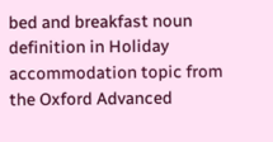bed and breakfast noun definition in Holiday accommodation topic from the Oxford Advanced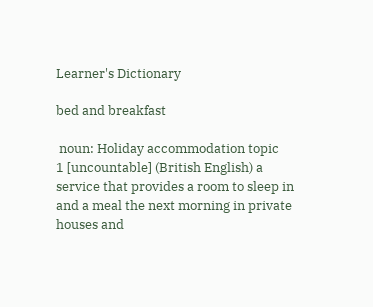Learner's Dictionary

bed and breakfast

 noun: Holiday accommodation topic
1 [uncountable] (British English) a service that provides a room to sleep in and a meal the next morning in private houses and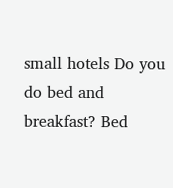small hotels Do you do bed and breakfast? Bed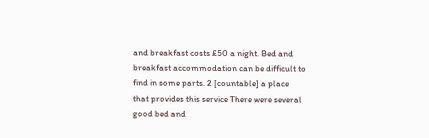and breakfast costs £50 a night. Bed and breakfast accommodation can be difficult to find in some parts. 2 [countable] a place that provides this service There were several good bed and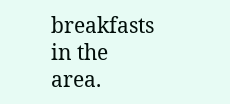breakfasts in the area.